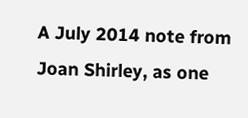A July 2014 note from Joan Shirley, as one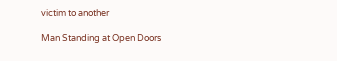victim to another

Man Standing at Open Doors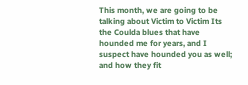This month, we are going to be talking about Victim to Victim Its the Coulda blues that have hounded me for years, and I suspect have hounded you as well; and how they fit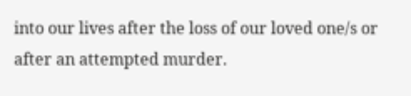into our lives after the loss of our loved one/s or after an attempted murder.